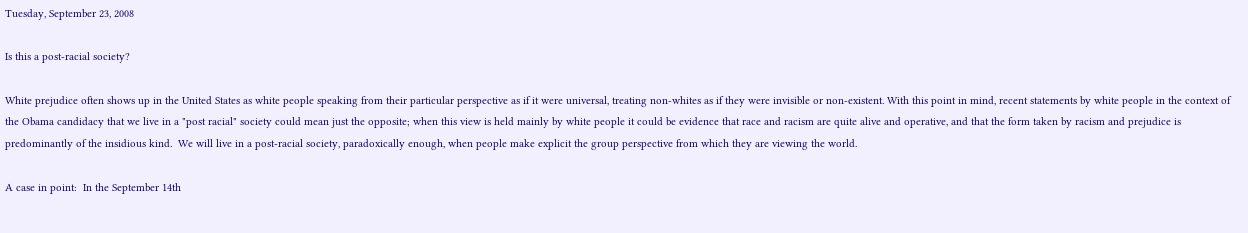Tuesday, September 23, 2008

Is this a post-racial society?

White prejudice often shows up in the United States as white people speaking from their particular perspective as if it were universal, treating non-whites as if they were invisible or non-existent. With this point in mind, recent statements by white people in the context of the Obama candidacy that we live in a "post racial" society could mean just the opposite; when this view is held mainly by white people it could be evidence that race and racism are quite alive and operative, and that the form taken by racism and prejudice is predominantly of the insidious kind.  We will live in a post-racial society, paradoxically enough, when people make explicit the group perspective from which they are viewing the world.

A case in point:  In the September 14th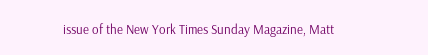issue of the New York Times Sunday Magazine, Matt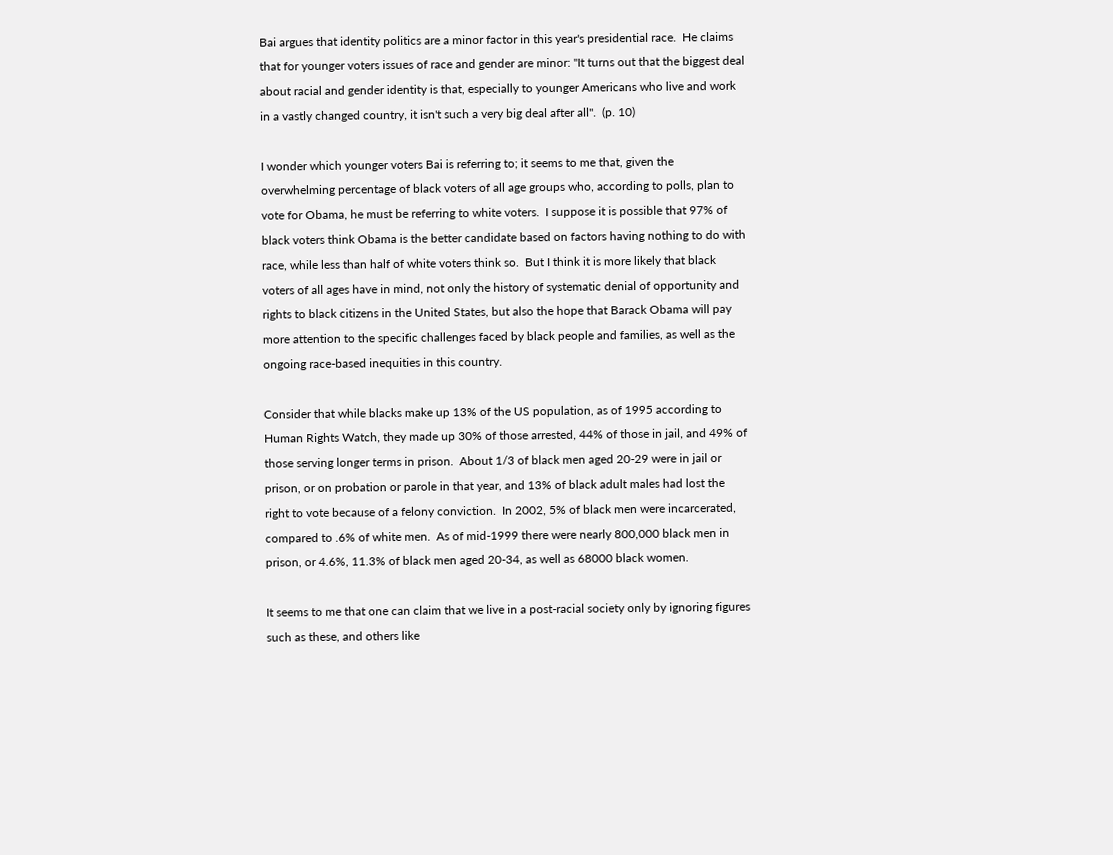Bai argues that identity politics are a minor factor in this year's presidential race.  He claims that for younger voters issues of race and gender are minor: "It turns out that the biggest deal about racial and gender identity is that, especially to younger Americans who live and work in a vastly changed country, it isn't such a very big deal after all".  (p. 10)

I wonder which younger voters Bai is referring to; it seems to me that, given the overwhelming percentage of black voters of all age groups who, according to polls, plan to vote for Obama, he must be referring to white voters.  I suppose it is possible that 97% of black voters think Obama is the better candidate based on factors having nothing to do with race, while less than half of white voters think so.  But I think it is more likely that black voters of all ages have in mind, not only the history of systematic denial of opportunity and rights to black citizens in the United States, but also the hope that Barack Obama will pay more attention to the specific challenges faced by black people and families, as well as the ongoing race-based inequities in this country.

Consider that while blacks make up 13% of the US population, as of 1995 according to Human Rights Watch, they made up 30% of those arrested, 44% of those in jail, and 49% of those serving longer terms in prison.  About 1/3 of black men aged 20-29 were in jail or prison, or on probation or parole in that year, and 13% of black adult males had lost the right to vote because of a felony conviction.  In 2002, 5% of black men were incarcerated, compared to .6% of white men.  As of mid-1999 there were nearly 800,000 black men in prison, or 4.6%, 11.3% of black men aged 20-34, as well as 68000 black women.

It seems to me that one can claim that we live in a post-racial society only by ignoring figures such as these, and others like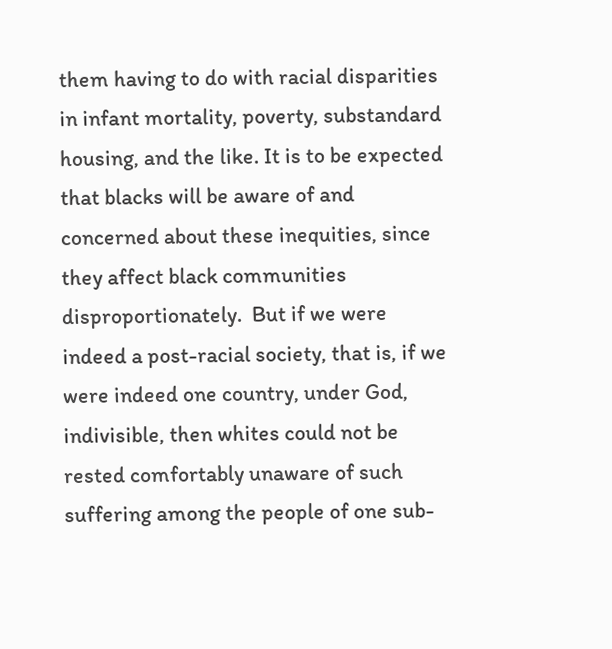them having to do with racial disparities in infant mortality, poverty, substandard housing, and the like. It is to be expected that blacks will be aware of and concerned about these inequities, since they affect black communities disproportionately.  But if we were indeed a post-racial society, that is, if we were indeed one country, under God, indivisible, then whites could not be rested comfortably unaware of such suffering among the people of one sub-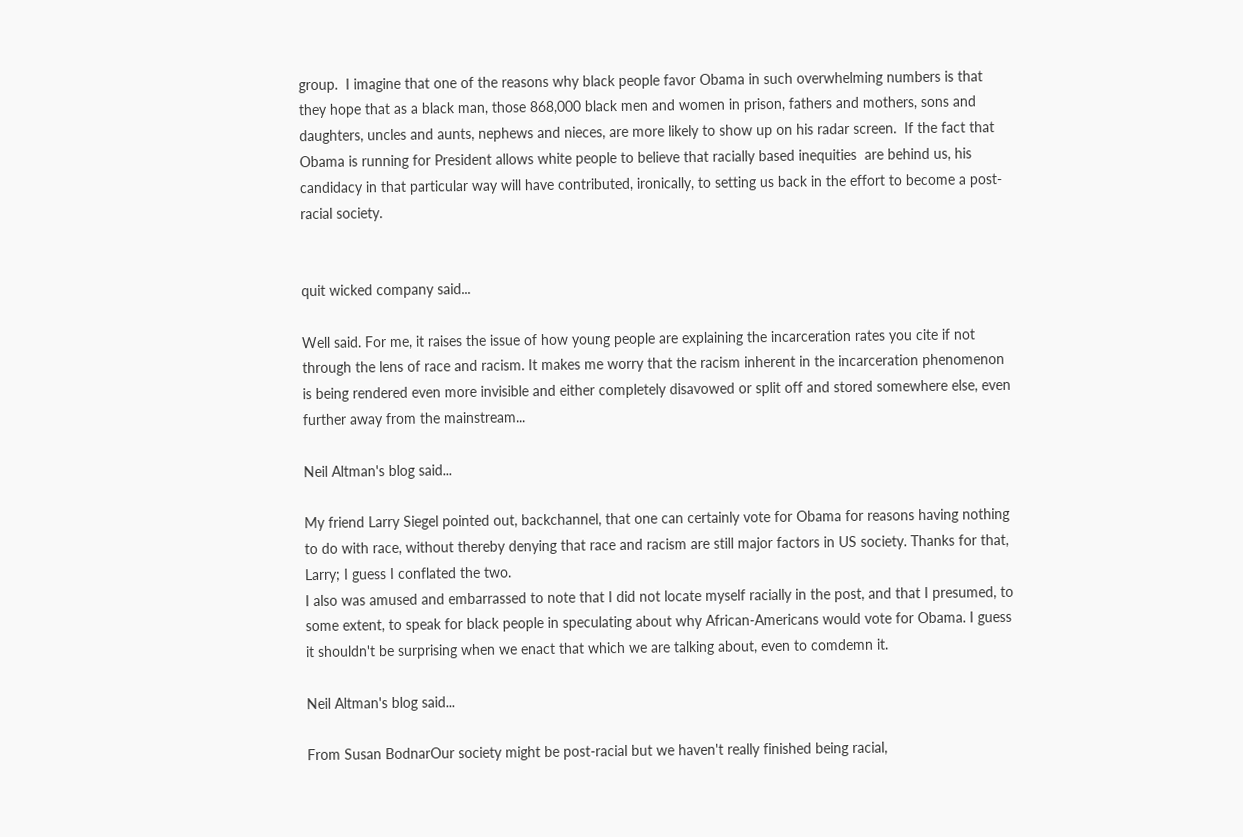group.  I imagine that one of the reasons why black people favor Obama in such overwhelming numbers is that they hope that as a black man, those 868,000 black men and women in prison, fathers and mothers, sons and daughters, uncles and aunts, nephews and nieces, are more likely to show up on his radar screen.  If the fact that Obama is running for President allows white people to believe that racially based inequities  are behind us, his candidacy in that particular way will have contributed, ironically, to setting us back in the effort to become a post-racial society.


quit wicked company said...

Well said. For me, it raises the issue of how young people are explaining the incarceration rates you cite if not through the lens of race and racism. It makes me worry that the racism inherent in the incarceration phenomenon is being rendered even more invisible and either completely disavowed or split off and stored somewhere else, even further away from the mainstream...

Neil Altman's blog said...

My friend Larry Siegel pointed out, backchannel, that one can certainly vote for Obama for reasons having nothing to do with race, without thereby denying that race and racism are still major factors in US society. Thanks for that, Larry; I guess I conflated the two.
I also was amused and embarrassed to note that I did not locate myself racially in the post, and that I presumed, to some extent, to speak for black people in speculating about why African-Americans would vote for Obama. I guess it shouldn't be surprising when we enact that which we are talking about, even to comdemn it.

Neil Altman's blog said...

From Susan BodnarOur society might be post-racial but we haven't really finished being racial,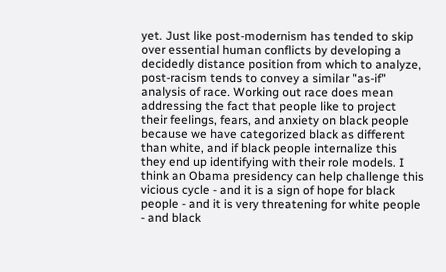yet. Just like post-modernism has tended to skip over essential human conflicts by developing a decidedly distance position from which to analyze, post-racism tends to convey a similar "as-if" analysis of race. Working out race does mean addressing the fact that people like to project their feelings, fears, and anxiety on black people because we have categorized black as different than white, and if black people internalize this they end up identifying with their role models. I think an Obama presidency can help challenge this vicious cycle - and it is a sign of hope for black people - and it is very threatening for white people - and black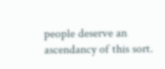people deserve an ascendancy of this sort.